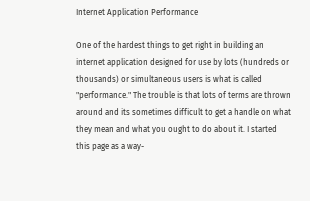Internet Application Performance

One of the hardest things to get right in building an internet application designed for use by lots (hundreds or thousands) or simultaneous users is what is called "performance." The trouble is that lots of terms are thrown around and its sometimes difficult to get a handle on what they mean and what you ought to do about it. I started this page as a way-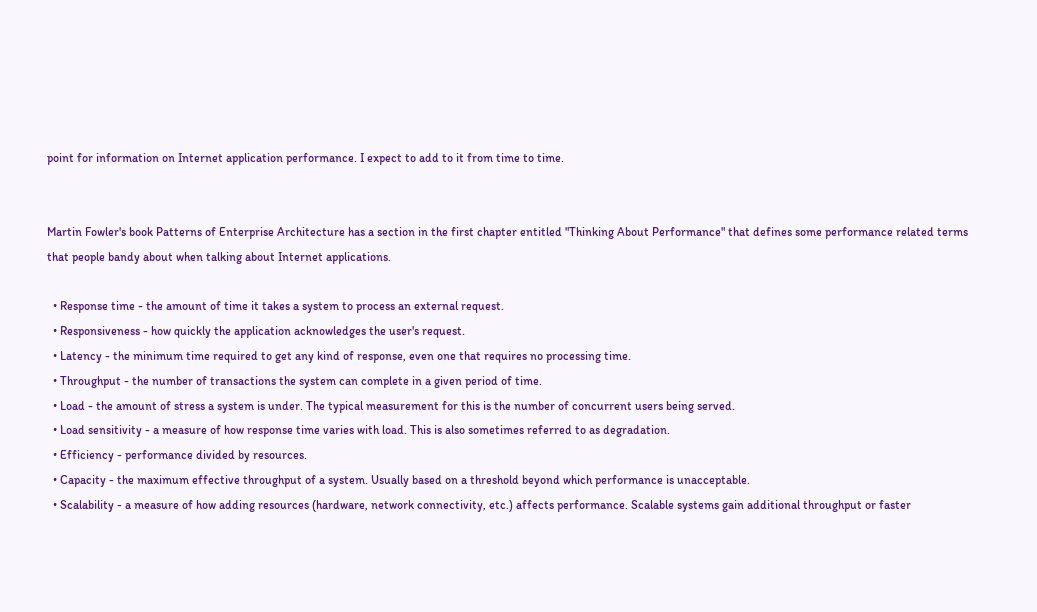point for information on Internet application performance. I expect to add to it from time to time.


Martin Fowler's book Patterns of Enterprise Architecture has a section in the first chapter entitled "Thinking About Performance" that defines some performance related terms that people bandy about when talking about Internet applications.

  • Response time - the amount of time it takes a system to process an external request.
  • Responsiveness - how quickly the application acknowledges the user's request.
  • Latency - the minimum time required to get any kind of response, even one that requires no processing time.
  • Throughput - the number of transactions the system can complete in a given period of time.
  • Load - the amount of stress a system is under. The typical measurement for this is the number of concurrent users being served.
  • Load sensitivity - a measure of how response time varies with load. This is also sometimes referred to as degradation.
  • Efficiency - performance divided by resources.
  • Capacity - the maximum effective throughput of a system. Usually based on a threshold beyond which performance is unacceptable.
  • Scalability - a measure of how adding resources (hardware, network connectivity, etc.) affects performance. Scalable systems gain additional throughput or faster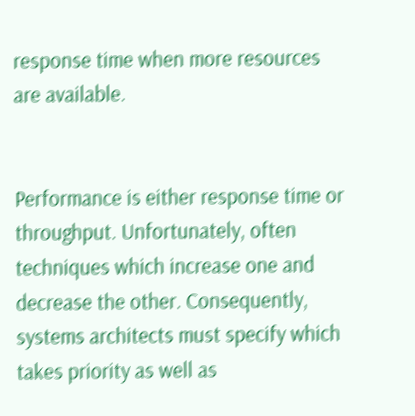response time when more resources are available.


Performance is either response time or throughput. Unfortunately, often techniques which increase one and decrease the other. Consequently, systems architects must specify which takes priority as well as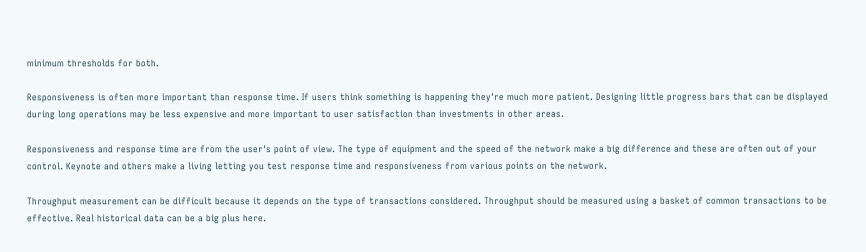minimum thresholds for both.

Responsiveness is often more important than response time. If users think something is happening they're much more patient. Designing little progress bars that can be displayed during long operations may be less expensive and more important to user satisfaction than investments in other areas.

Responsiveness and response time are from the user's point of view. The type of equipment and the speed of the network make a big difference and these are often out of your control. Keynote and others make a living letting you test response time and responsiveness from various points on the network.

Throughput measurement can be difficult because it depends on the type of transactions considered. Throughput should be measured using a basket of common transactions to be effective. Real historical data can be a big plus here.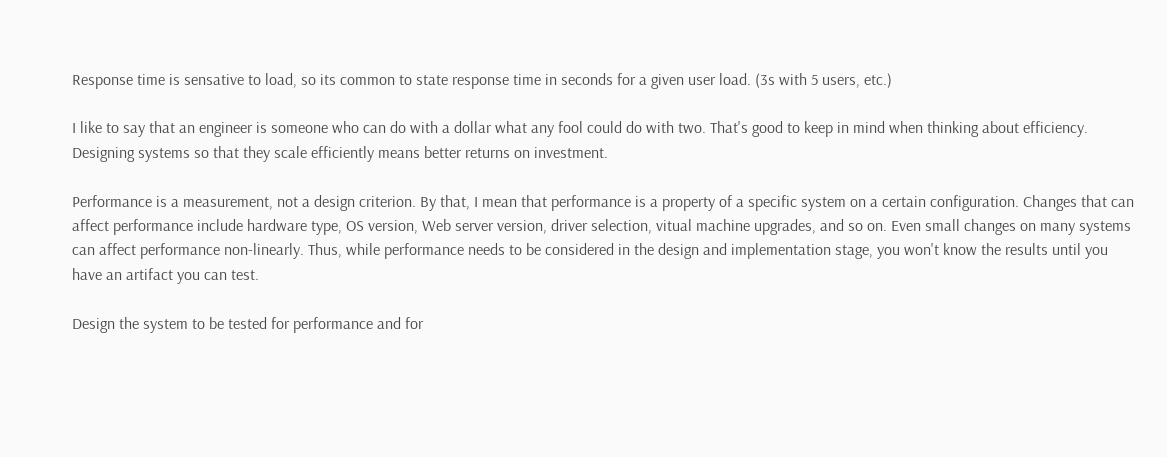Response time is sensative to load, so its common to state response time in seconds for a given user load. (3s with 5 users, etc.)

I like to say that an engineer is someone who can do with a dollar what any fool could do with two. That's good to keep in mind when thinking about efficiency. Designing systems so that they scale efficiently means better returns on investment.

Performance is a measurement, not a design criterion. By that, I mean that performance is a property of a specific system on a certain configuration. Changes that can affect performance include hardware type, OS version, Web server version, driver selection, vitual machine upgrades, and so on. Even small changes on many systems can affect performance non-linearly. Thus, while performance needs to be considered in the design and implementation stage, you won't know the results until you have an artifact you can test.

Design the system to be tested for performance and for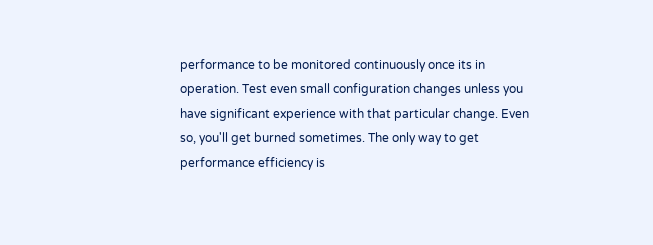performance to be monitored continuously once its in operation. Test even small configuration changes unless you have significant experience with that particular change. Even so, you'll get burned sometimes. The only way to get performance efficiency is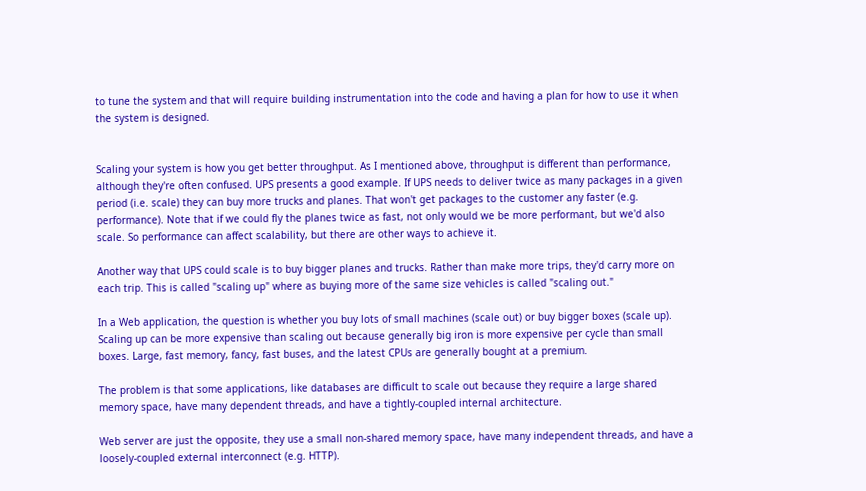to tune the system and that will require building instrumentation into the code and having a plan for how to use it when the system is designed.


Scaling your system is how you get better throughput. As I mentioned above, throughput is different than performance, although they're often confused. UPS presents a good example. If UPS needs to deliver twice as many packages in a given period (i.e. scale) they can buy more trucks and planes. That won't get packages to the customer any faster (e.g. performance). Note that if we could fly the planes twice as fast, not only would we be more performant, but we'd also scale. So performance can affect scalability, but there are other ways to achieve it.

Another way that UPS could scale is to buy bigger planes and trucks. Rather than make more trips, they'd carry more on each trip. This is called "scaling up" where as buying more of the same size vehicles is called "scaling out."

In a Web application, the question is whether you buy lots of small machines (scale out) or buy bigger boxes (scale up). Scaling up can be more expensive than scaling out because generally big iron is more expensive per cycle than small boxes. Large, fast memory, fancy, fast buses, and the latest CPUs are generally bought at a premium.

The problem is that some applications, like databases are difficult to scale out because they require a large shared memory space, have many dependent threads, and have a tightly-coupled internal architecture.

Web server are just the opposite, they use a small non-shared memory space, have many independent threads, and have a loosely-coupled external interconnect (e.g. HTTP).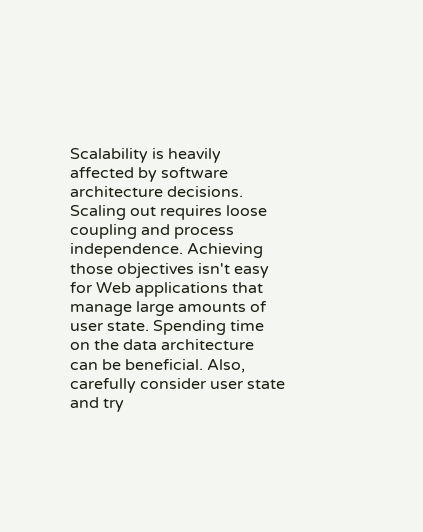Scalability is heavily affected by software architecture decisions. Scaling out requires loose coupling and process independence. Achieving those objectives isn't easy for Web applications that manage large amounts of user state. Spending time on the data architecture can be beneficial. Also, carefully consider user state and try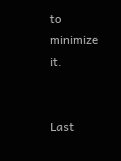to minimize it.


Last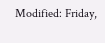Modified: Friday,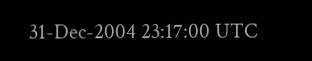31-Dec-2004 23:17:00 UTC